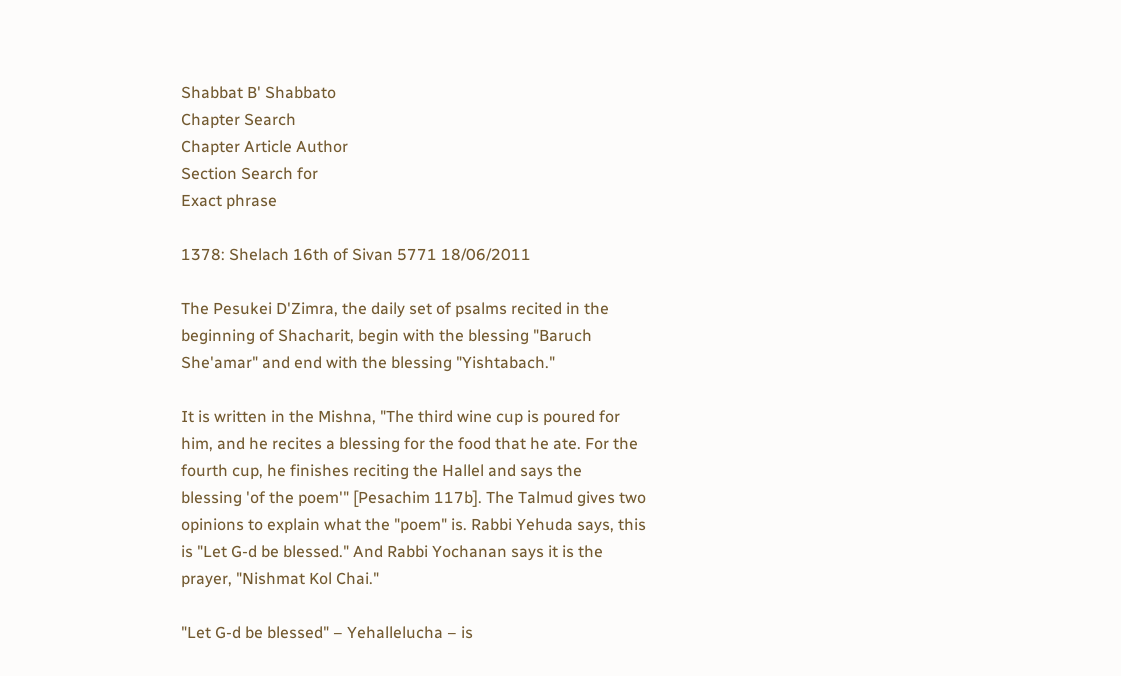Shabbat B' Shabbato
Chapter Search
Chapter Article Author
Section Search for
Exact phrase

1378: Shelach 16th of Sivan 5771 18/06/2011

The Pesukei D'Zimra, the daily set of psalms recited in the beginning of Shacharit, begin with the blessing "Baruch She'amar" and end with the blessing "Yishtabach."

It is written in the Mishna, "The third wine cup is poured for him, and he recites a blessing for the food that he ate. For the fourth cup, he finishes reciting the Hallel and says the blessing 'of the poem'" [Pesachim 117b]. The Talmud gives two opinions to explain what the "poem" is. Rabbi Yehuda says, this is "Let G-d be blessed." And Rabbi Yochanan says it is the prayer, "Nishmat Kol Chai."

"Let G-d be blessed" – Yehallelucha – is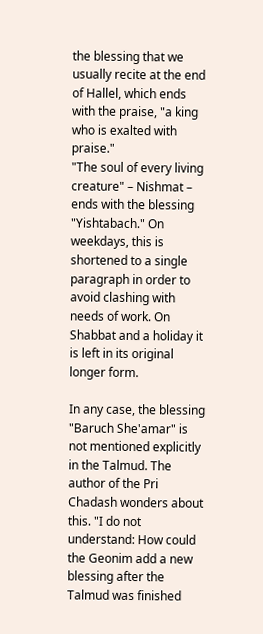the blessing that we usually recite at the end of Hallel, which ends with the praise, "a king who is exalted with praise."
"The soul of every living creature" – Nishmat – ends with the blessing "Yishtabach." On weekdays, this is shortened to a single paragraph in order to avoid clashing with needs of work. On Shabbat and a holiday it is left in its original longer form.

In any case, the blessing "Baruch She'amar" is not mentioned explicitly in the Talmud. The author of the Pri Chadash wonders about this. "I do not understand: How could the Geonim add a new blessing after the Talmud was finished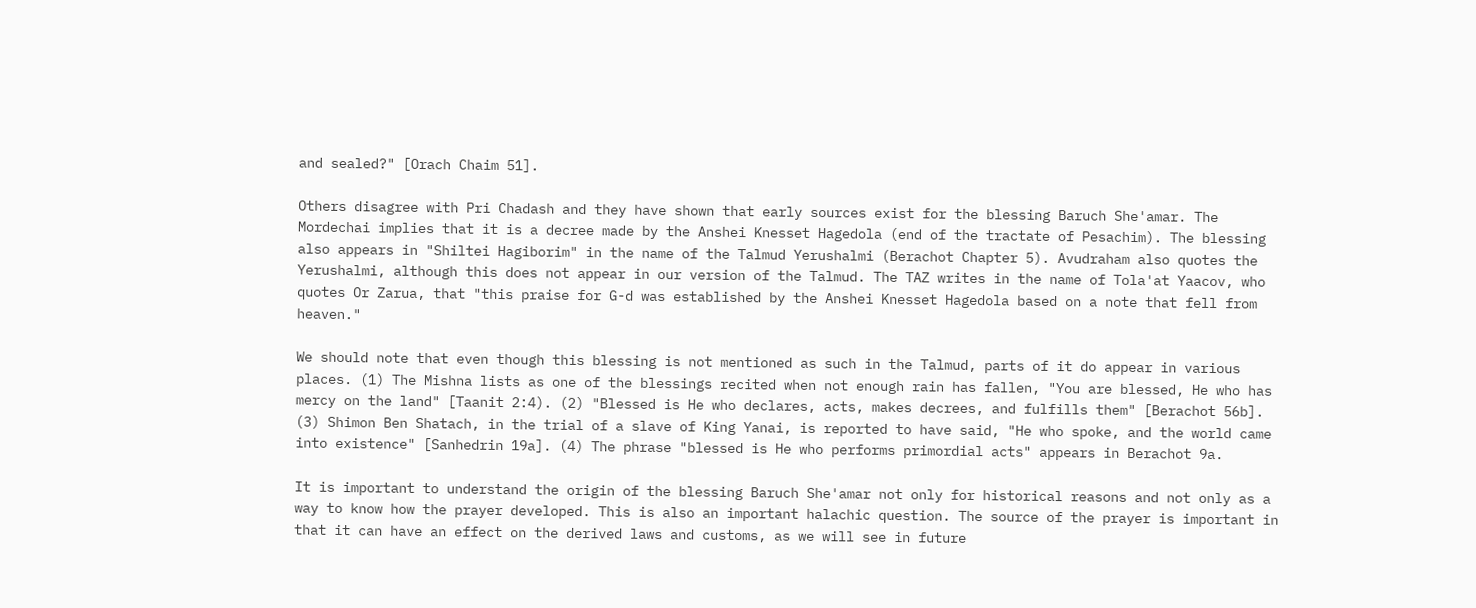and sealed?" [Orach Chaim 51].

Others disagree with Pri Chadash and they have shown that early sources exist for the blessing Baruch She'amar. The Mordechai implies that it is a decree made by the Anshei Knesset Hagedola (end of the tractate of Pesachim). The blessing also appears in "Shiltei Hagiborim" in the name of the Talmud Yerushalmi (Berachot Chapter 5). Avudraham also quotes the Yerushalmi, although this does not appear in our version of the Talmud. The TAZ writes in the name of Tola'at Yaacov, who quotes Or Zarua, that "this praise for G-d was established by the Anshei Knesset Hagedola based on a note that fell from heaven."

We should note that even though this blessing is not mentioned as such in the Talmud, parts of it do appear in various places. (1) The Mishna lists as one of the blessings recited when not enough rain has fallen, "You are blessed, He who has mercy on the land" [Taanit 2:4). (2) "Blessed is He who declares, acts, makes decrees, and fulfills them" [Berachot 56b]. (3) Shimon Ben Shatach, in the trial of a slave of King Yanai, is reported to have said, "He who spoke, and the world came into existence" [Sanhedrin 19a]. (4) The phrase "blessed is He who performs primordial acts" appears in Berachot 9a.

It is important to understand the origin of the blessing Baruch She'amar not only for historical reasons and not only as a way to know how the prayer developed. This is also an important halachic question. The source of the prayer is important in that it can have an effect on the derived laws and customs, as we will see in future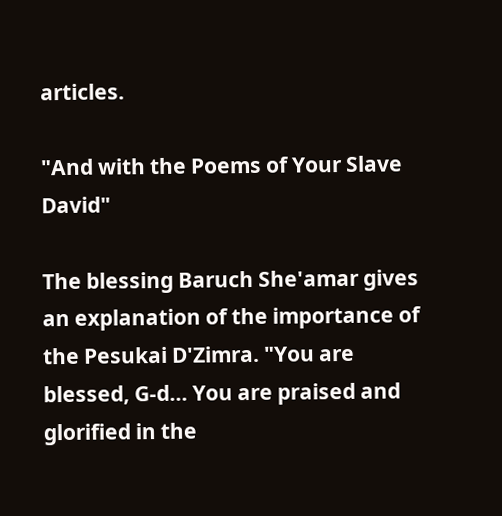articles.

"And with the Poems of Your Slave David"

The blessing Baruch She'amar gives an explanation of the importance of the Pesukai D'Zimra. "You are blessed, G-d... You are praised and glorified in the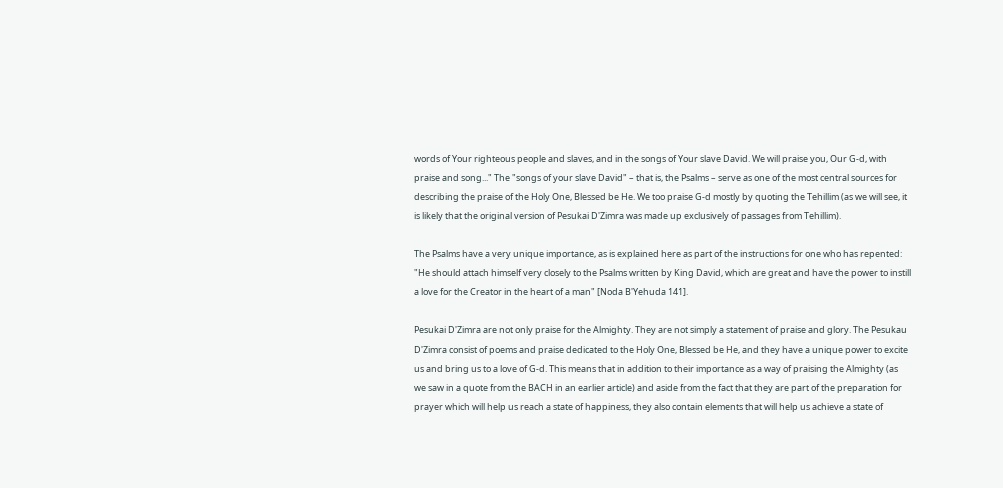words of Your righteous people and slaves, and in the songs of Your slave David. We will praise you, Our G-d, with praise and song..." The "songs of your slave David" – that is, the Psalms – serve as one of the most central sources for describing the praise of the Holy One, Blessed be He. We too praise G-d mostly by quoting the Tehillim (as we will see, it is likely that the original version of Pesukai D'Zimra was made up exclusively of passages from Tehillim).

The Psalms have a very unique importance, as is explained here as part of the instructions for one who has repented: "He should attach himself very closely to the Psalms written by King David, which are great and have the power to instill a love for the Creator in the heart of a man" [Noda B'Yehuda 141].

Pesukai D'Zimra are not only praise for the Almighty. They are not simply a statement of praise and glory. The Pesukau D'Zimra consist of poems and praise dedicated to the Holy One, Blessed be He, and they have a unique power to excite us and bring us to a love of G-d. This means that in addition to their importance as a way of praising the Almighty (as we saw in a quote from the BACH in an earlier article) and aside from the fact that they are part of the preparation for prayer which will help us reach a state of happiness, they also contain elements that will help us achieve a state of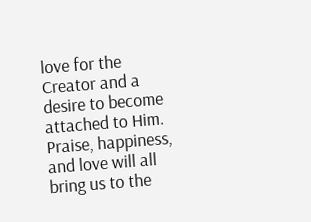love for the Creator and a desire to become attached to Him. Praise, happiness, and love will all bring us to the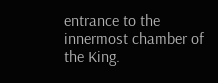entrance to the innermost chamber of the King.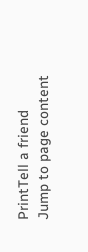PrintTell a friend
Jump to page content